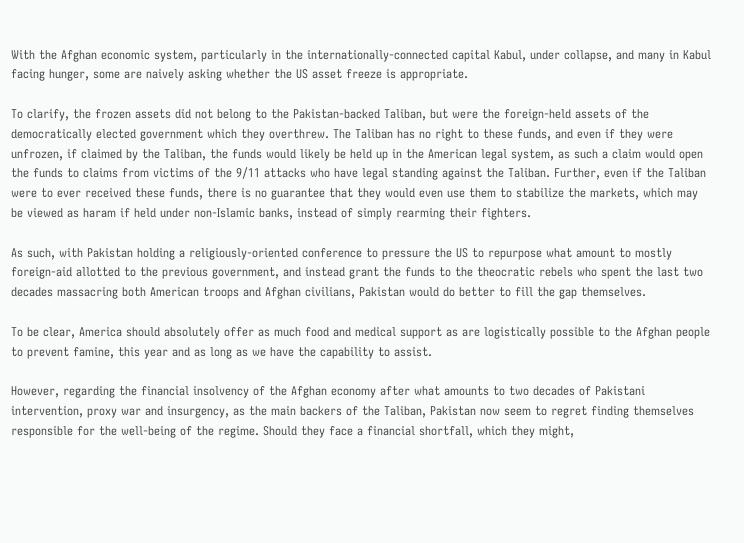With the Afghan economic system, particularly in the internationally-connected capital Kabul, under collapse, and many in Kabul facing hunger, some are naively asking whether the US asset freeze is appropriate.

To clarify, the frozen assets did not belong to the Pakistan-backed Taliban, but were the foreign-held assets of the democratically elected government which they overthrew. The Taliban has no right to these funds, and even if they were unfrozen, if claimed by the Taliban, the funds would likely be held up in the American legal system, as such a claim would open the funds to claims from victims of the 9/11 attacks who have legal standing against the Taliban. Further, even if the Taliban were to ever received these funds, there is no guarantee that they would even use them to stabilize the markets, which may be viewed as haram if held under non-Islamic banks, instead of simply rearming their fighters.

As such, with Pakistan holding a religiously-oriented conference to pressure the US to repurpose what amount to mostly foreign-aid allotted to the previous government, and instead grant the funds to the theocratic rebels who spent the last two decades massacring both American troops and Afghan civilians, Pakistan would do better to fill the gap themselves.

To be clear, America should absolutely offer as much food and medical support as are logistically possible to the Afghan people to prevent famine, this year and as long as we have the capability to assist.

However, regarding the financial insolvency of the Afghan economy after what amounts to two decades of Pakistani intervention, proxy war and insurgency, as the main backers of the Taliban, Pakistan now seem to regret finding themselves responsible for the well-being of the regime. Should they face a financial shortfall, which they might,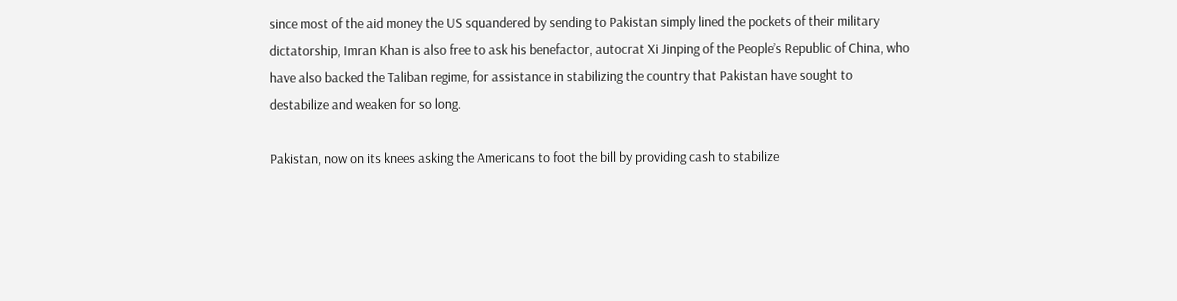since most of the aid money the US squandered by sending to Pakistan simply lined the pockets of their military dictatorship, Imran Khan is also free to ask his benefactor, autocrat Xi Jinping of the People’s Republic of China, who have also backed the Taliban regime, for assistance in stabilizing the country that Pakistan have sought to destabilize and weaken for so long.

Pakistan, now on its knees asking the Americans to foot the bill by providing cash to stabilize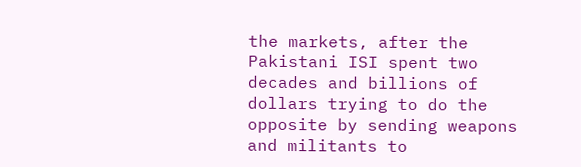the markets, after the Pakistani ISI spent two decades and billions of dollars trying to do the opposite by sending weapons and militants to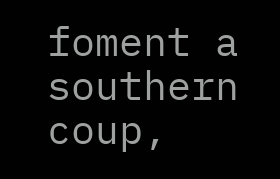foment a southern coup,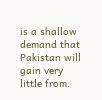is a shallow demand that Pakistan will gain very little from.